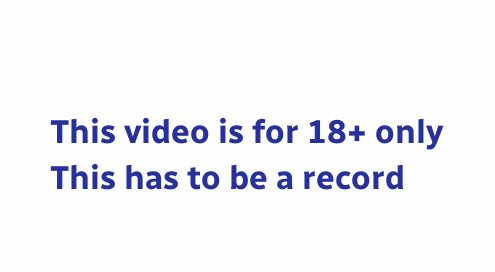This video is for 18+ only
This has to be a record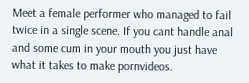Meet a female performer who managed to fail twice in a single scene. If you cant handle anal and some cum in your mouth you just have what it takes to make pornvideos.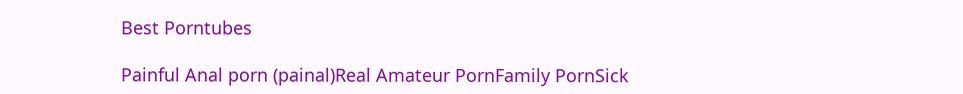Best Porntubes

Painful Anal porn (painal)Real Amateur PornFamily PornSick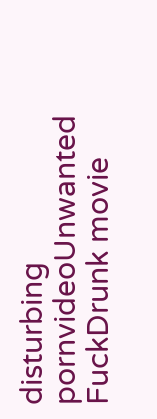disturbing pornvideoUnwanted FuckDrunk movie